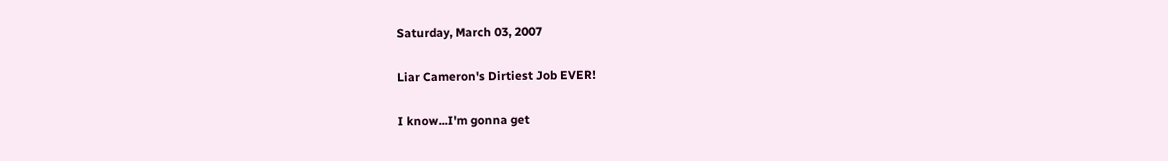Saturday, March 03, 2007

Liar Cameron's Dirtiest Job EVER!

I know...I'm gonna get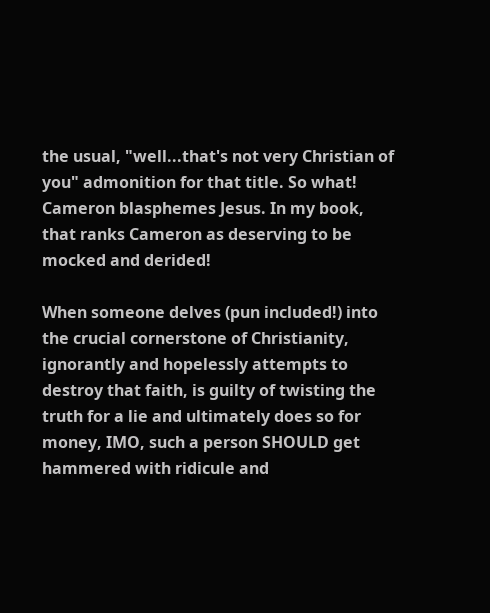the usual, "well...that's not very Christian of you" admonition for that title. So what! Cameron blasphemes Jesus. In my book, that ranks Cameron as deserving to be mocked and derided!

When someone delves (pun included!) into the crucial cornerstone of Christianity, ignorantly and hopelessly attempts to destroy that faith, is guilty of twisting the truth for a lie and ultimately does so for money, IMO, such a person SHOULD get hammered with ridicule and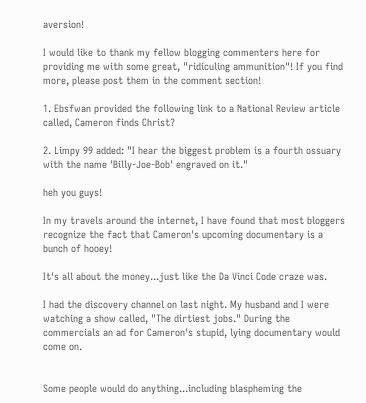aversion!

I would like to thank my fellow blogging commenters here for providing me with some great, "ridiculing ammunition"! If you find more, please post them in the comment section!

1. Ebsfwan provided the following link to a National Review article called, Cameron finds Christ?

2. Limpy 99 added: "I hear the biggest problem is a fourth ossuary with the name 'Billy-Joe-Bob' engraved on it."

heh you guys!

In my travels around the internet, I have found that most bloggers recognize the fact that Cameron's upcoming documentary is a bunch of hooey!

It's all about the money...just like the Da Vinci Code craze was.

I had the discovery channel on last night. My husband and I were watching a show called, "The dirtiest jobs." During the commercials an ad for Cameron's stupid, lying documentary would come on.


Some people would do anything...including blaspheming the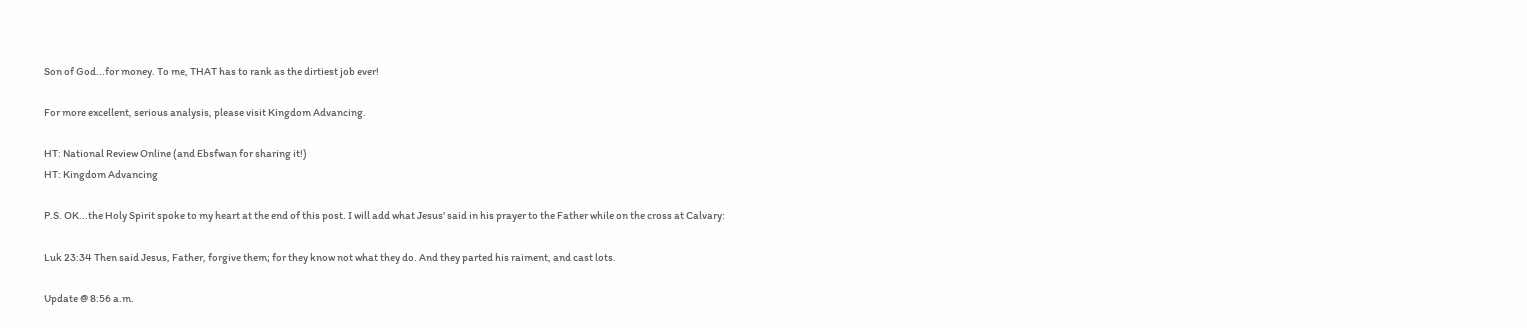Son of God...for money. To me, THAT has to rank as the dirtiest job ever!

For more excellent, serious analysis, please visit Kingdom Advancing.

HT: National Review Online (and Ebsfwan for sharing it!)
HT: Kingdom Advancing

P.S. OK...the Holy Spirit spoke to my heart at the end of this post. I will add what Jesus' said in his prayer to the Father while on the cross at Calvary:

Luk 23:34 Then said Jesus, Father, forgive them; for they know not what they do. And they parted his raiment, and cast lots.

Update @ 8:56 a.m.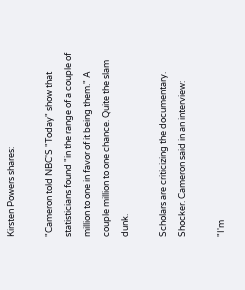Kirsten Powers shares:

"Cameron told NBC'S "Today" show that statisticians found "in the range of a couple of million to one in favor of it being them." A couple million to one chance. Quite the slam dunk.

Scholars are criticizing the documentary. Shocker. Cameron said in an interview:

"I'm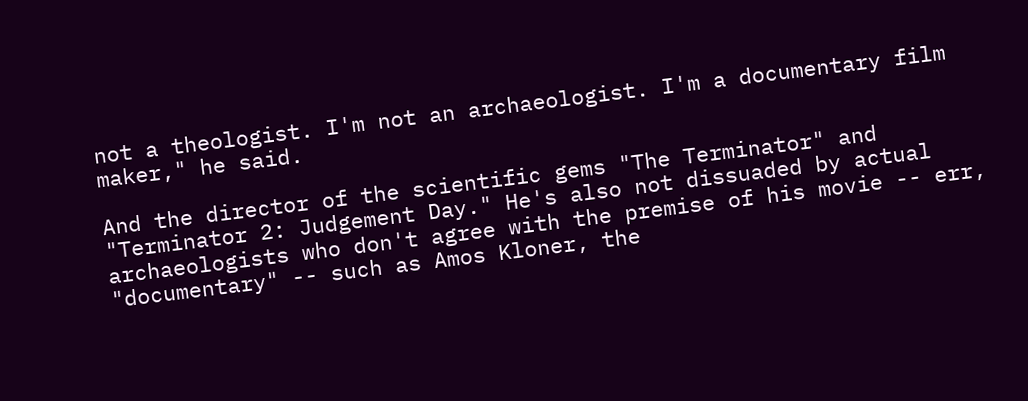not a theologist. I'm not an archaeologist. I'm a documentary film maker," he said.

And the director of the scientific gems "The Terminator" and "Terminator 2: Judgement Day." He's also not dissuaded by actual archaeologists who don't agree with the premise of his movie -- err, "documentary" -- such as Amos Kloner, the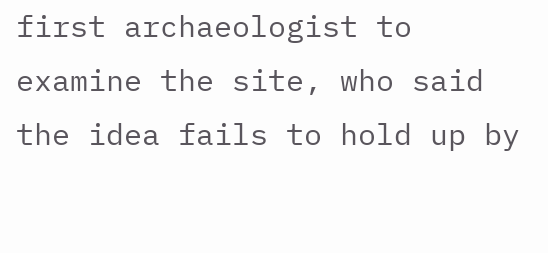first archaeologist to examine the site, who said the idea fails to hold up by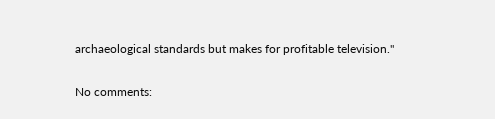archaeological standards but makes for profitable television."

No comments: